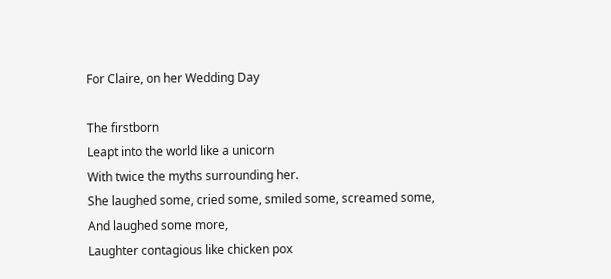For Claire, on her Wedding Day

The firstborn
Leapt into the world like a unicorn
With twice the myths surrounding her.
She laughed some, cried some, smiled some, screamed some,
And laughed some more,
Laughter contagious like chicken pox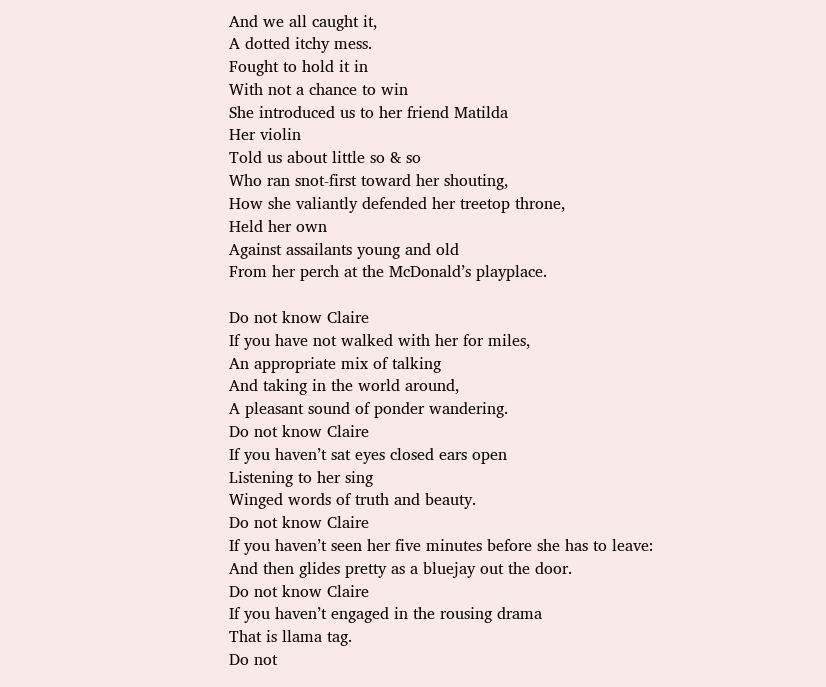And we all caught it,
A dotted itchy mess.
Fought to hold it in
With not a chance to win
She introduced us to her friend Matilda
Her violin
Told us about little so & so
Who ran snot-first toward her shouting,
How she valiantly defended her treetop throne,
Held her own
Against assailants young and old
From her perch at the McDonald’s playplace.

Do not know Claire
If you have not walked with her for miles,
An appropriate mix of talking
And taking in the world around,
A pleasant sound of ponder wandering.
Do not know Claire
If you haven’t sat eyes closed ears open
Listening to her sing
Winged words of truth and beauty.
Do not know Claire
If you haven’t seen her five minutes before she has to leave:
And then glides pretty as a bluejay out the door.
Do not know Claire
If you haven’t engaged in the rousing drama
That is llama tag.
Do not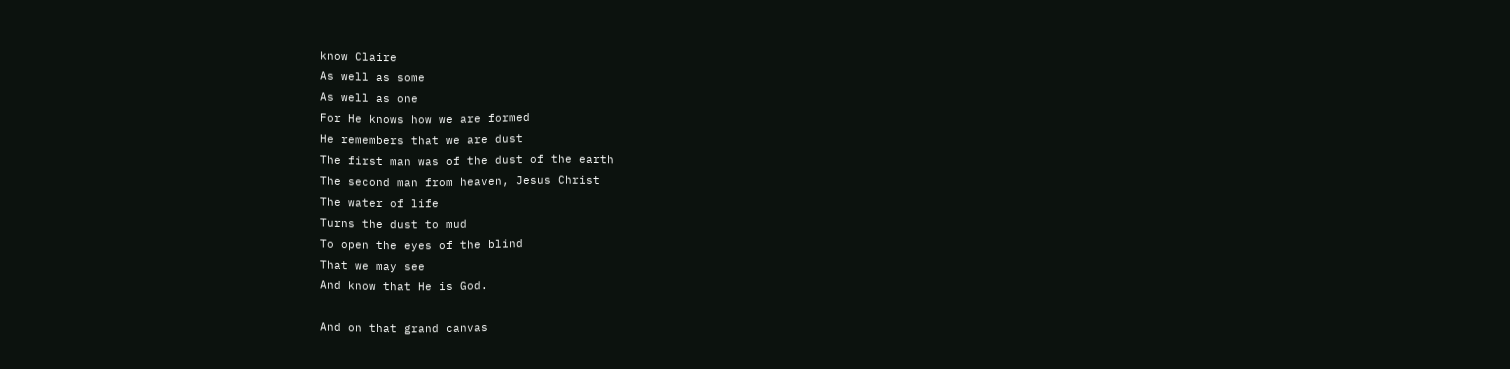know Claire
As well as some
As well as one
For He knows how we are formed
He remembers that we are dust
The first man was of the dust of the earth
The second man from heaven, Jesus Christ
The water of life
Turns the dust to mud
To open the eyes of the blind
That we may see
And know that He is God.

And on that grand canvas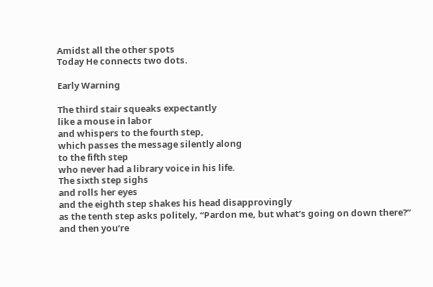Amidst all the other spots
Today He connects two dots.

Early Warning

The third stair squeaks expectantly
like a mouse in labor
and whispers to the fourth step,
which passes the message silently along
to the fifth step
who never had a library voice in his life.
The sixth step sighs
and rolls her eyes
and the eighth step shakes his head disapprovingly
as the tenth step asks politely, “Pardon me, but what’s going on down there?”
and then you’re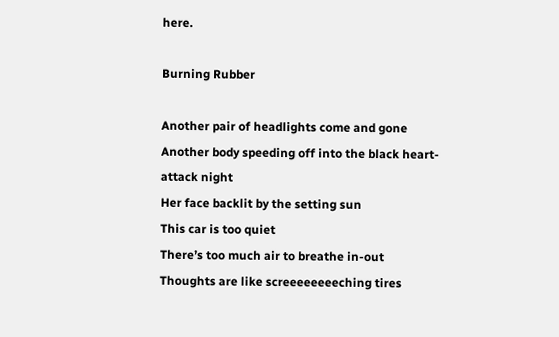here.

Burning Rubber

Another pair of headlights come and gone
Another body speeding off into the black heart-attack night
Her face backlit by the setting sun
This car is too quiet
There’s too much air to breathe in-out
Thoughts are like screeeeeeeeching tires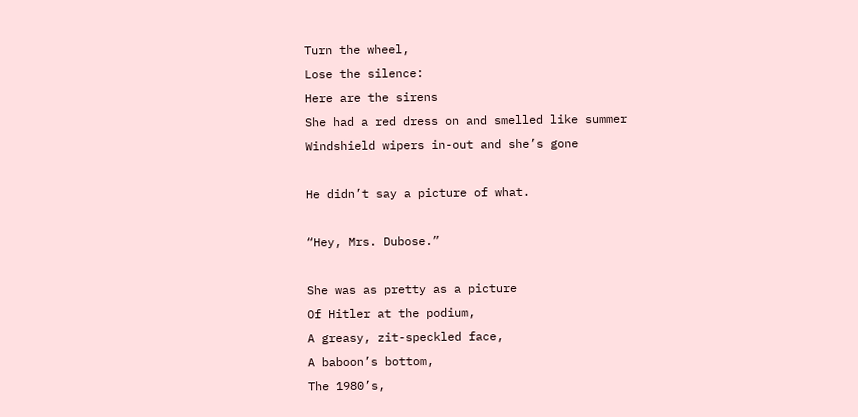Turn the wheel,
Lose the silence:
Here are the sirens
She had a red dress on and smelled like summer
Windshield wipers in-out and she’s gone

He didn’t say a picture of what.

“Hey, Mrs. Dubose.”

She was as pretty as a picture
Of Hitler at the podium,
A greasy, zit-speckled face,
A baboon’s bottom,
The 1980’s,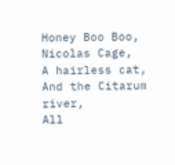Honey Boo Boo,
Nicolas Cage,
A hairless cat,
And the Citarum river,
All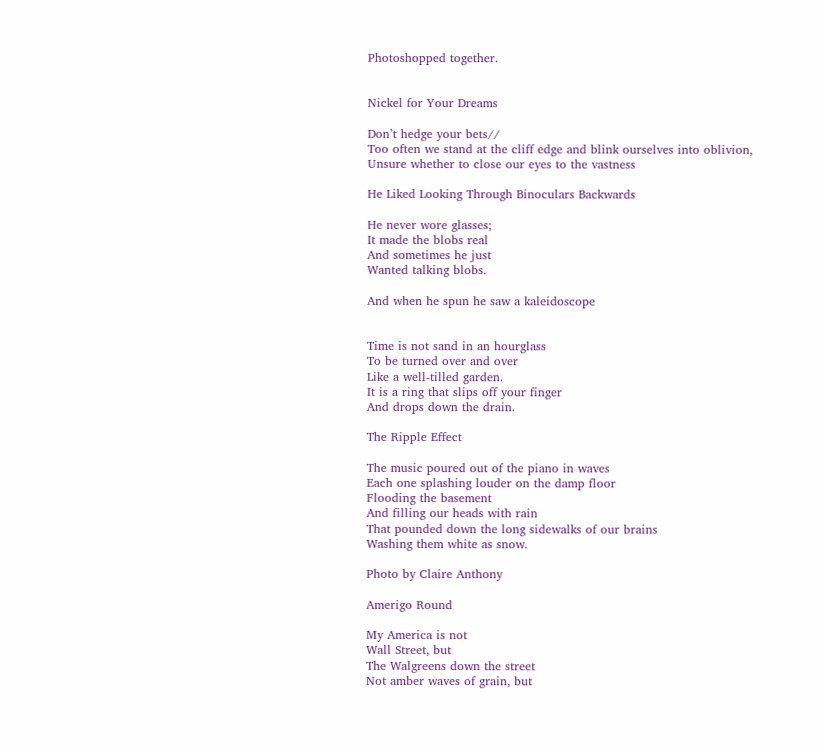Photoshopped together.


Nickel for Your Dreams

Don’t hedge your bets//
Too often we stand at the cliff edge and blink ourselves into oblivion,
Unsure whether to close our eyes to the vastness

He Liked Looking Through Binoculars Backwards

He never wore glasses;
It made the blobs real
And sometimes he just
Wanted talking blobs.

And when he spun he saw a kaleidoscope


Time is not sand in an hourglass
To be turned over and over
Like a well-tilled garden.
It is a ring that slips off your finger
And drops down the drain.

The Ripple Effect

The music poured out of the piano in waves
Each one splashing louder on the damp floor
Flooding the basement
And filling our heads with rain
That pounded down the long sidewalks of our brains
Washing them white as snow.

Photo by Claire Anthony

Amerigo Round

My America is not
Wall Street, but
The Walgreens down the street
Not amber waves of grain, but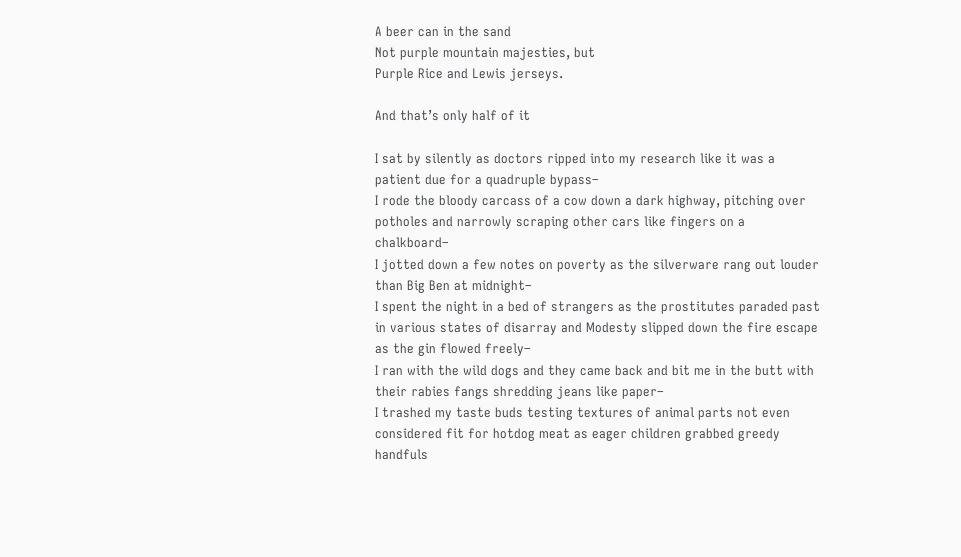A beer can in the sand
Not purple mountain majesties, but
Purple Rice and Lewis jerseys.

And that’s only half of it

I sat by silently as doctors ripped into my research like it was a patient due for a quadruple bypass–
I rode the bloody carcass of a cow down a dark highway, pitching over potholes and narrowly scraping other cars like fingers on a chalkboard–
I jotted down a few notes on poverty as the silverware rang out louder than Big Ben at midnight–
I spent the night in a bed of strangers as the prostitutes paraded past in various states of disarray and Modesty slipped down the fire escape as the gin flowed freely–
I ran with the wild dogs and they came back and bit me in the butt with their rabies fangs shredding jeans like paper–
I trashed my taste buds testing textures of animal parts not even considered fit for hotdog meat as eager children grabbed greedy handfuls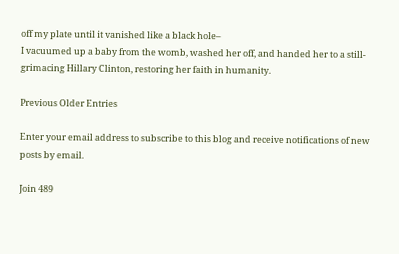off my plate until it vanished like a black hole–
I vacuumed up a baby from the womb, washed her off, and handed her to a still-grimacing Hillary Clinton, restoring her faith in humanity.

Previous Older Entries

Enter your email address to subscribe to this blog and receive notifications of new posts by email.

Join 489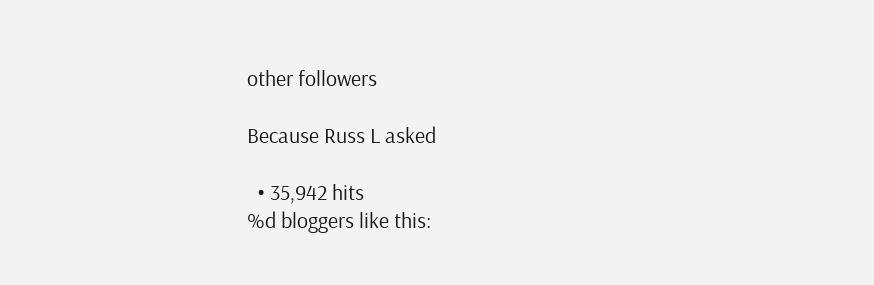other followers

Because Russ L asked

  • 35,942 hits
%d bloggers like this: